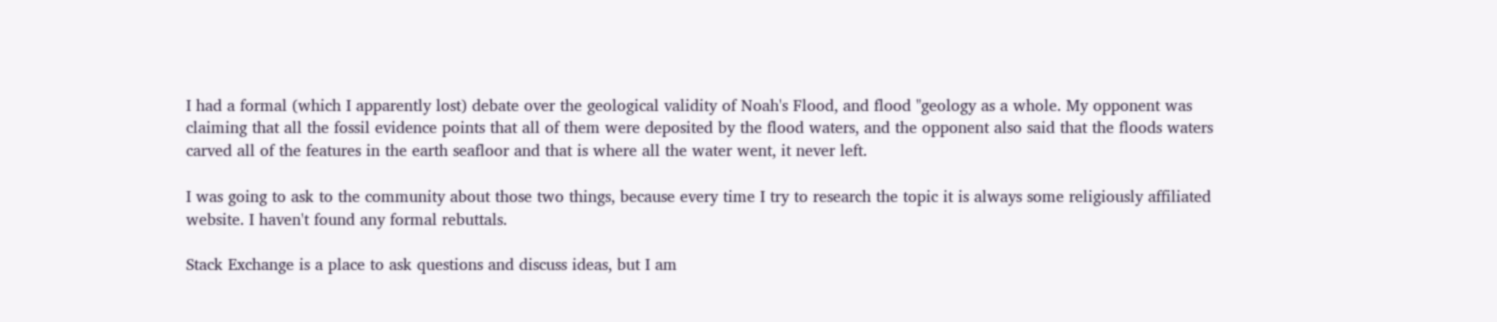I had a formal (which I apparently lost) debate over the geological validity of Noah's Flood, and flood "geology as a whole. My opponent was claiming that all the fossil evidence points that all of them were deposited by the flood waters, and the opponent also said that the floods waters carved all of the features in the earth seafloor and that is where all the water went, it never left.

I was going to ask to the community about those two things, because every time I try to research the topic it is always some religiously affiliated website. I haven't found any formal rebuttals.

Stack Exchange is a place to ask questions and discuss ideas, but I am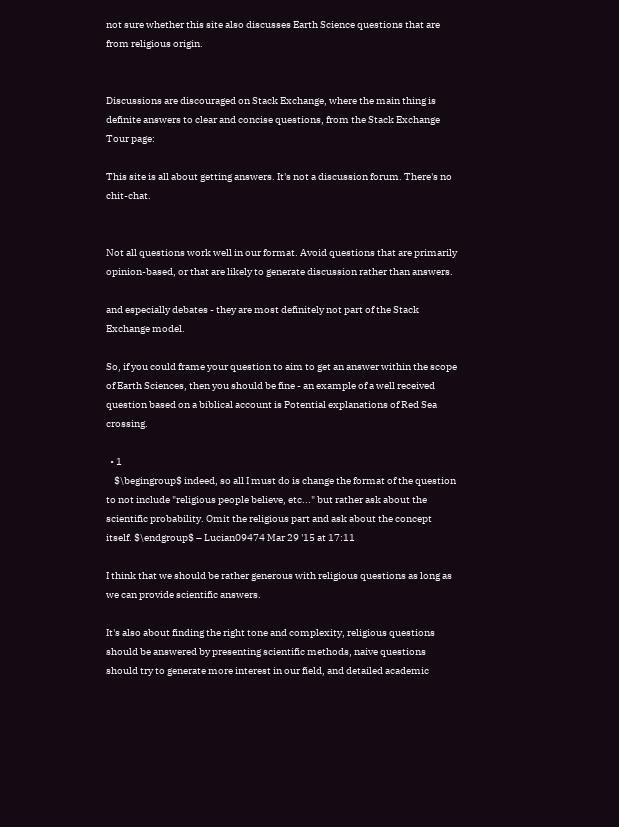not sure whether this site also discusses Earth Science questions that are from religious origin.


Discussions are discouraged on Stack Exchange, where the main thing is definite answers to clear and concise questions, from the Stack Exchange Tour page:

This site is all about getting answers. It's not a discussion forum. There's no chit-chat.


Not all questions work well in our format. Avoid questions that are primarily opinion-based, or that are likely to generate discussion rather than answers.

and especially debates - they are most definitely not part of the Stack Exchange model.

So, if you could frame your question to aim to get an answer within the scope of Earth Sciences, then you should be fine - an example of a well received question based on a biblical account is Potential explanations of Red Sea crossing.

  • 1
    $\begingroup$ indeed, so all I must do is change the format of the question to not include "religious people believe, etc..." but rather ask about the scientific probability. Omit the religious part and ask about the concept itself. $\endgroup$ – Lucian09474 Mar 29 '15 at 17:11

I think that we should be rather generous with religious questions as long as we can provide scientific answers.

It's also about finding the right tone and complexity, religious questions should be answered by presenting scientific methods, naive questions should try to generate more interest in our field, and detailed academic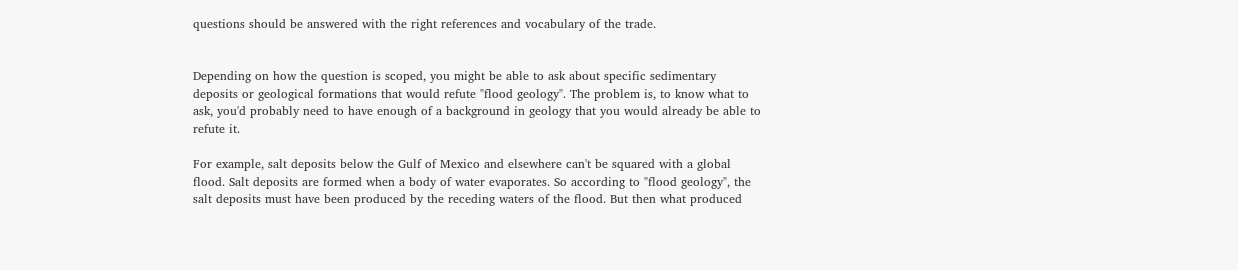questions should be answered with the right references and vocabulary of the trade.


Depending on how the question is scoped, you might be able to ask about specific sedimentary deposits or geological formations that would refute "flood geology". The problem is, to know what to ask, you'd probably need to have enough of a background in geology that you would already be able to refute it.

For example, salt deposits below the Gulf of Mexico and elsewhere can't be squared with a global flood. Salt deposits are formed when a body of water evaporates. So according to "flood geology", the salt deposits must have been produced by the receding waters of the flood. But then what produced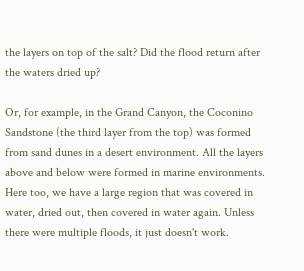the layers on top of the salt? Did the flood return after the waters dried up?

Or, for example, in the Grand Canyon, the Coconino Sandstone (the third layer from the top) was formed from sand dunes in a desert environment. All the layers above and below were formed in marine environments. Here too, we have a large region that was covered in water, dried out, then covered in water again. Unless there were multiple floods, it just doesn't work.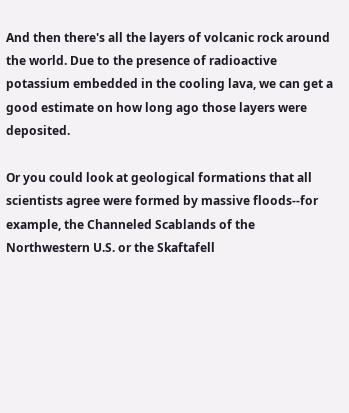And then there's all the layers of volcanic rock around the world. Due to the presence of radioactive potassium embedded in the cooling lava, we can get a good estimate on how long ago those layers were deposited.

Or you could look at geological formations that all scientists agree were formed by massive floods--for example, the Channeled Scablands of the Northwestern U.S. or the Skaftafell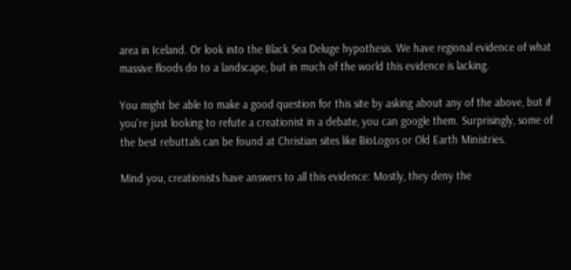area in Iceland. Or look into the Black Sea Deluge hypothesis. We have regional evidence of what massive floods do to a landscape, but in much of the world this evidence is lacking.

You might be able to make a good question for this site by asking about any of the above, but if you're just looking to refute a creationist in a debate, you can google them. Surprisingly, some of the best rebuttals can be found at Christian sites like BioLogos or Old Earth Ministries.

Mind you, creationists have answers to all this evidence: Mostly, they deny the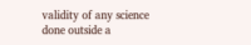validity of any science done outside a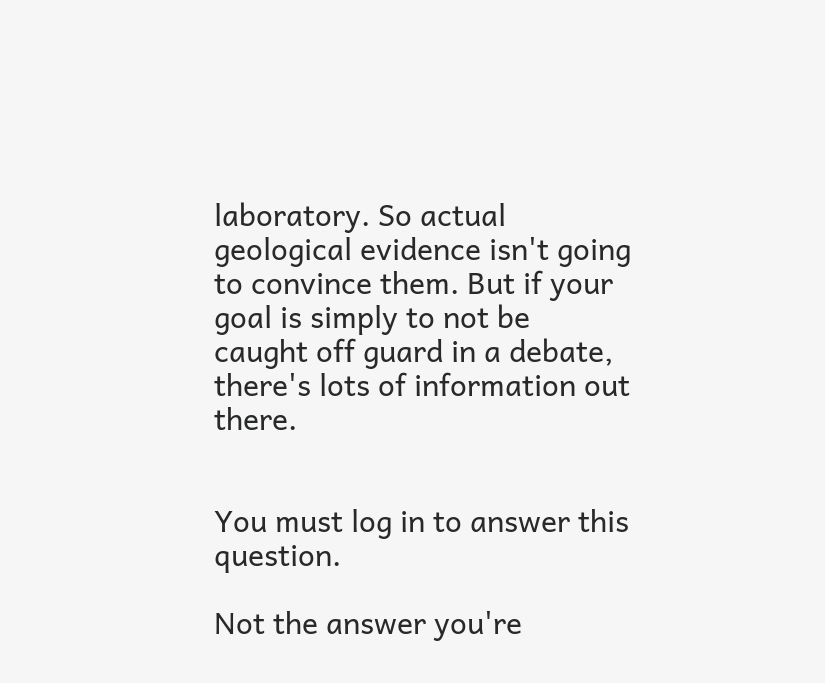laboratory. So actual geological evidence isn't going to convince them. But if your goal is simply to not be caught off guard in a debate, there's lots of information out there.


You must log in to answer this question.

Not the answer you're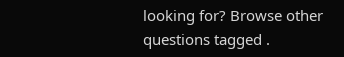looking for? Browse other questions tagged .